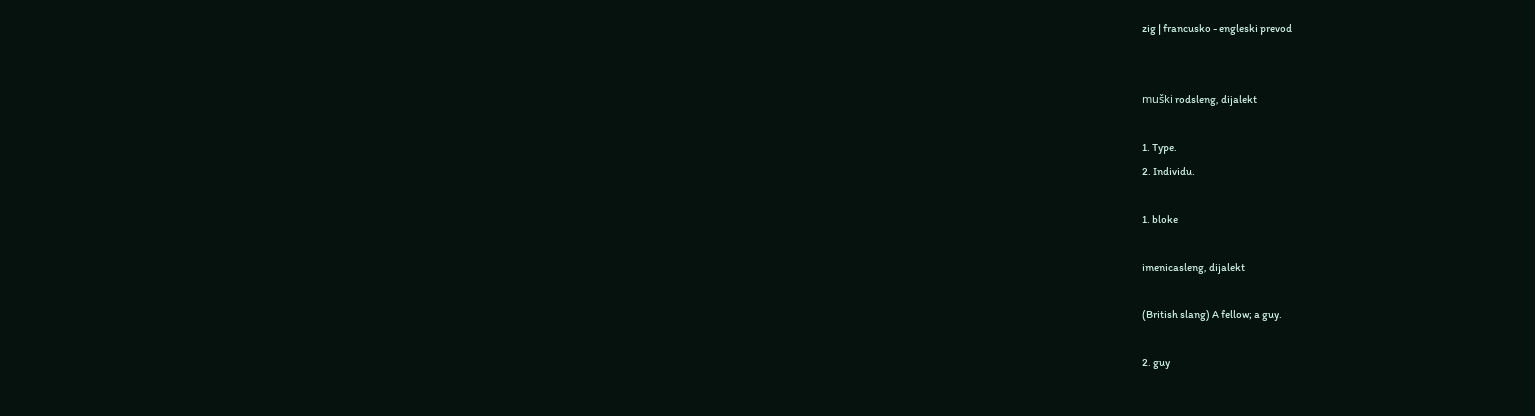zig | francusko - engleski prevod


muški rodsleng, dijalekt

1. Type.
2. Individu.

1. bloke

imenicasleng, dijalekt

(British slang) A fellow; a guy.

2. guy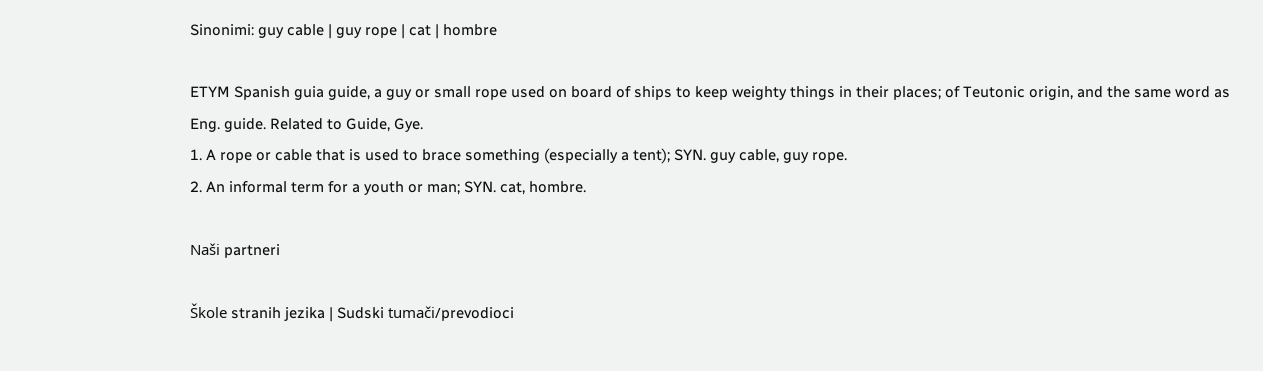Sinonimi: guy cable | guy rope | cat | hombre

ETYM Spanish guia guide, a guy or small rope used on board of ships to keep weighty things in their places; of Teutonic origin, and the same word as Eng. guide. Related to Guide, Gye.
1. A rope or cable that is used to brace something (especially a tent); SYN. guy cable, guy rope.
2. An informal term for a youth or man; SYN. cat, hombre.

Naši partneri

Škole stranih jezika | Sudski tumači/prevodioci